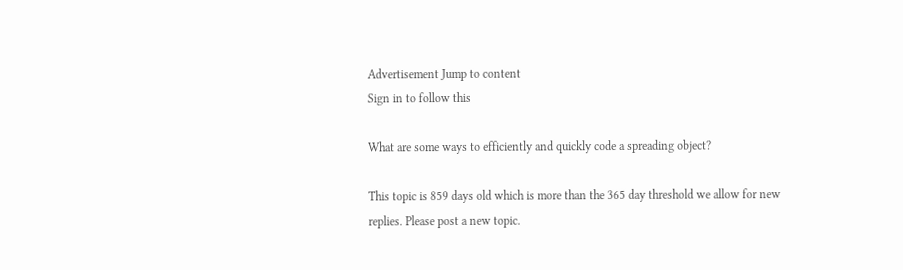Advertisement Jump to content
Sign in to follow this

What are some ways to efficiently and quickly code a spreading object?

This topic is 859 days old which is more than the 365 day threshold we allow for new replies. Please post a new topic.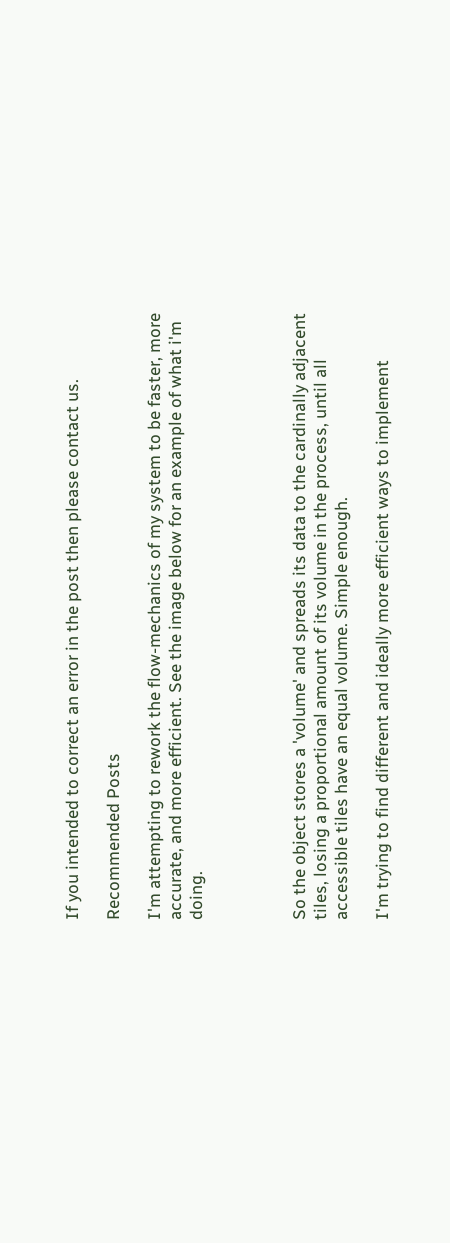If you intended to correct an error in the post then please contact us.

Recommended Posts

I'm attempting to rework the flow-mechanics of my system to be faster, more accurate, and more efficient. See the image below for an example of what i'm doing.




So the object stores a 'volume' and spreads its data to the cardinally adjacent tiles, losing a proportional amount of its volume in the process, until all accessible tiles have an equal volume. Simple enough.

I'm trying to find different and ideally more efficient ways to implement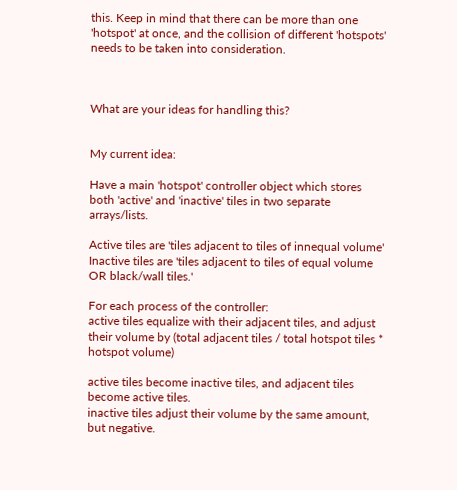this. Keep in mind that there can be more than one 'hotspot' at once, and the collision of different 'hotspots' needs to be taken into consideration.



What are your ideas for handling this?


My current idea:

Have a main 'hotspot' controller object which stores both 'active' and 'inactive' tiles in two separate arrays/lists.

Active tiles are 'tiles adjacent to tiles of innequal volume'
Inactive tiles are 'tiles adjacent to tiles of equal volume OR black/wall tiles.'

For each process of the controller:
active tiles equalize with their adjacent tiles, and adjust their volume by (total adjacent tiles / total hotspot tiles * hotspot volume)

active tiles become inactive tiles, and adjacent tiles become active tiles.
inactive tiles adjust their volume by the same amount, but negative.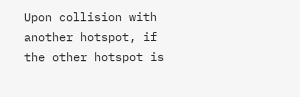Upon collision with another hotspot, if the other hotspot is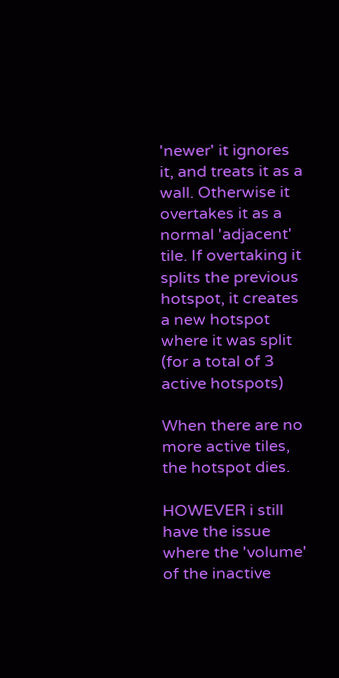'newer' it ignores it, and treats it as a wall. Otherwise it overtakes it as a normal 'adjacent' tile. If overtaking it splits the previous hotspot, it creates a new hotspot where it was split (for a total of 3 active hotspots)

When there are no more active tiles, the hotspot dies.

HOWEVER i still have the issue where the 'volume' of the inactive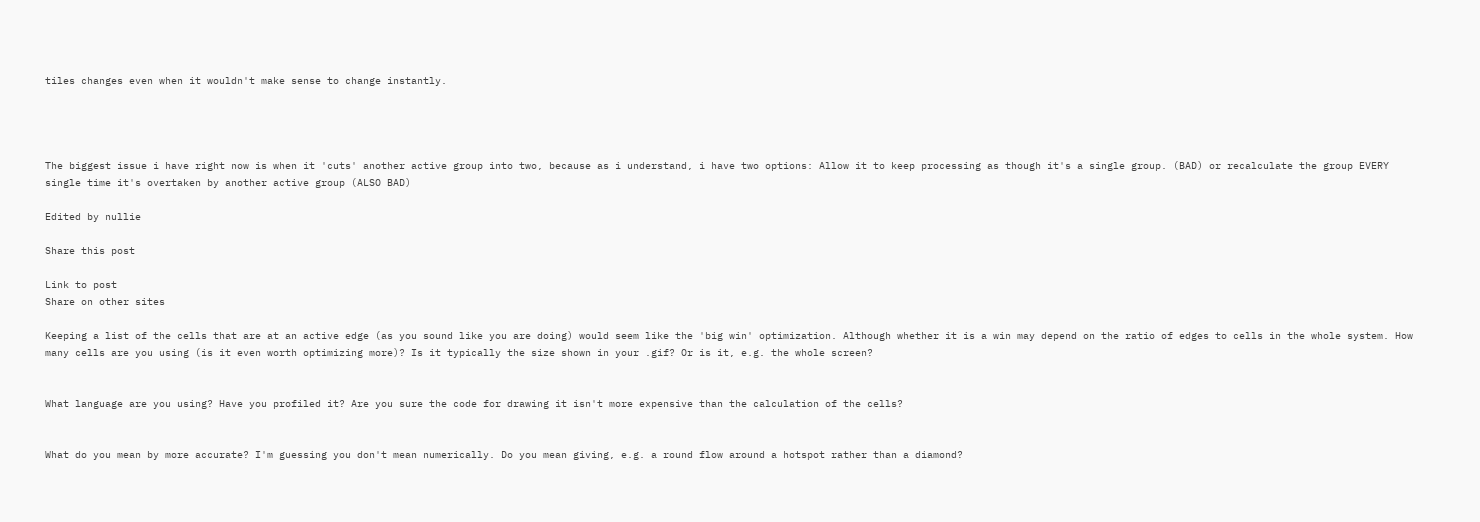tiles changes even when it wouldn't make sense to change instantly.




The biggest issue i have right now is when it 'cuts' another active group into two, because as i understand, i have two options: Allow it to keep processing as though it's a single group. (BAD) or recalculate the group EVERY single time it's overtaken by another active group (ALSO BAD)

Edited by nullie

Share this post

Link to post
Share on other sites

Keeping a list of the cells that are at an active edge (as you sound like you are doing) would seem like the 'big win' optimization. Although whether it is a win may depend on the ratio of edges to cells in the whole system. How many cells are you using (is it even worth optimizing more)? Is it typically the size shown in your .gif? Or is it, e.g. the whole screen?


What language are you using? Have you profiled it? Are you sure the code for drawing it isn't more expensive than the calculation of the cells?


What do you mean by more accurate? I'm guessing you don't mean numerically. Do you mean giving, e.g. a round flow around a hotspot rather than a diamond?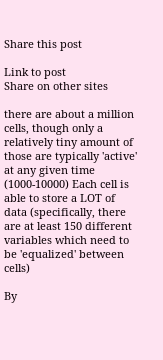Share this post

Link to post
Share on other sites

there are about a million cells, though only a relatively tiny amount of those are typically 'active' at any given time (1000-10000) Each cell is able to store a LOT of data (specifically, there are at least 150 different variables which need to be 'equalized' between cells)

By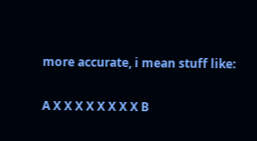more accurate, i mean stuff like:

A X X X X X X X X B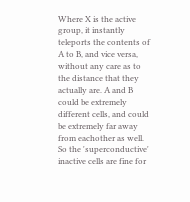Where X is the active group, it instantly teleports the contents of A to B, and vice versa, without any care as to the distance that they actually are. A and B could be extremely different cells, and could be extremely far away from eachother as well. So the 'superconductive' inactive cells are fine for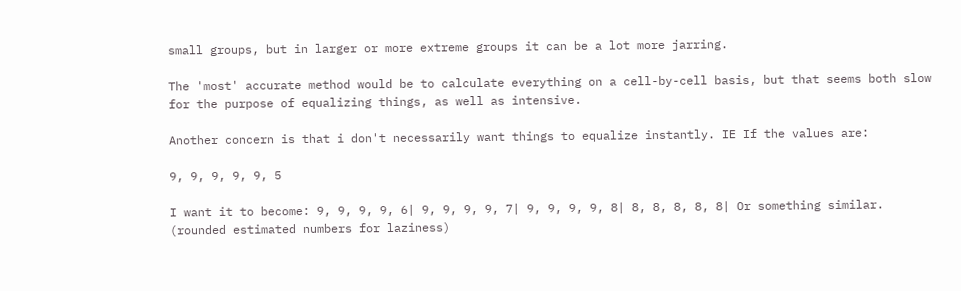small groups, but in larger or more extreme groups it can be a lot more jarring.

The 'most' accurate method would be to calculate everything on a cell-by-cell basis, but that seems both slow for the purpose of equalizing things, as well as intensive.

Another concern is that i don't necessarily want things to equalize instantly. IE If the values are:

9, 9, 9, 9, 9, 5

I want it to become: 9, 9, 9, 9, 6| 9, 9, 9, 9, 7| 9, 9, 9, 9, 8| 8, 8, 8, 8, 8| Or something similar. (rounded estimated numbers for laziness)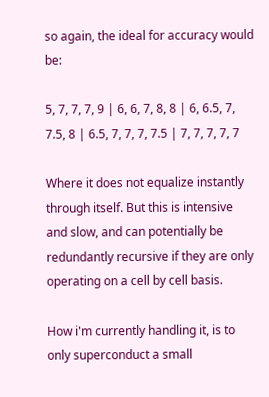so again, the ideal for accuracy would be:

5, 7, 7, 7, 9 | 6, 6, 7, 8, 8 | 6, 6.5, 7, 7.5, 8 | 6.5, 7, 7, 7, 7.5 | 7, 7, 7, 7, 7

Where it does not equalize instantly through itself. But this is intensive and slow, and can potentially be redundantly recursive if they are only operating on a cell by cell basis.

How i'm currently handling it, is to only superconduct a small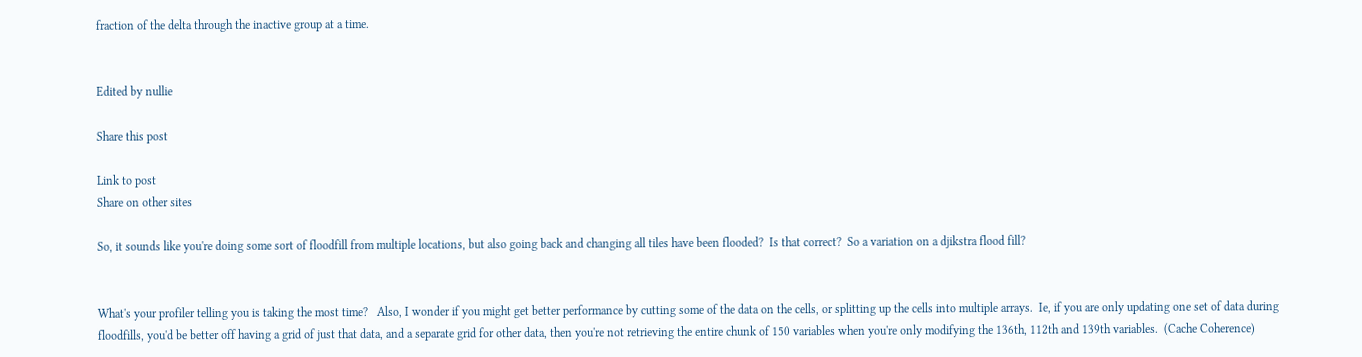fraction of the delta through the inactive group at a time.


Edited by nullie

Share this post

Link to post
Share on other sites

So, it sounds like you're doing some sort of floodfill from multiple locations, but also going back and changing all tiles have been flooded?  Is that correct?  So a variation on a djikstra flood fill?


What's your profiler telling you is taking the most time?   Also, I wonder if you might get better performance by cutting some of the data on the cells, or splitting up the cells into multiple arrays.  Ie, if you are only updating one set of data during floodfills, you'd be better off having a grid of just that data, and a separate grid for other data, then you're not retrieving the entire chunk of 150 variables when you're only modifying the 136th, 112th and 139th variables.  (Cache Coherence)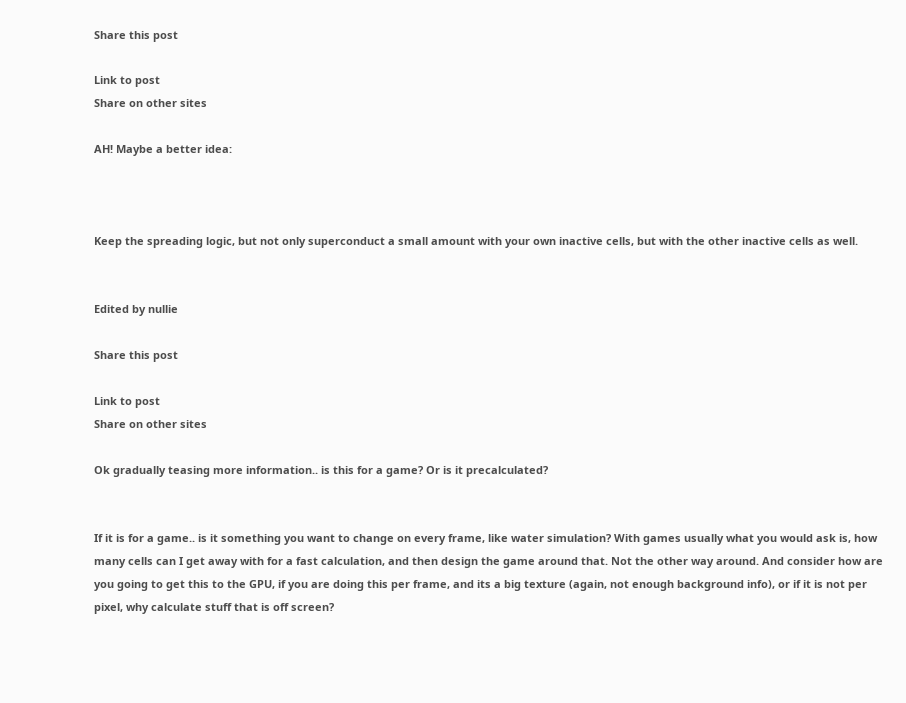Share this post

Link to post
Share on other sites

AH! Maybe a better idea:



Keep the spreading logic, but not only superconduct a small amount with your own inactive cells, but with the other inactive cells as well.


Edited by nullie

Share this post

Link to post
Share on other sites

Ok gradually teasing more information.. is this for a game? Or is it precalculated?


If it is for a game.. is it something you want to change on every frame, like water simulation? With games usually what you would ask is, how many cells can I get away with for a fast calculation, and then design the game around that. Not the other way around. And consider how are you going to get this to the GPU, if you are doing this per frame, and its a big texture (again, not enough background info), or if it is not per pixel, why calculate stuff that is off screen?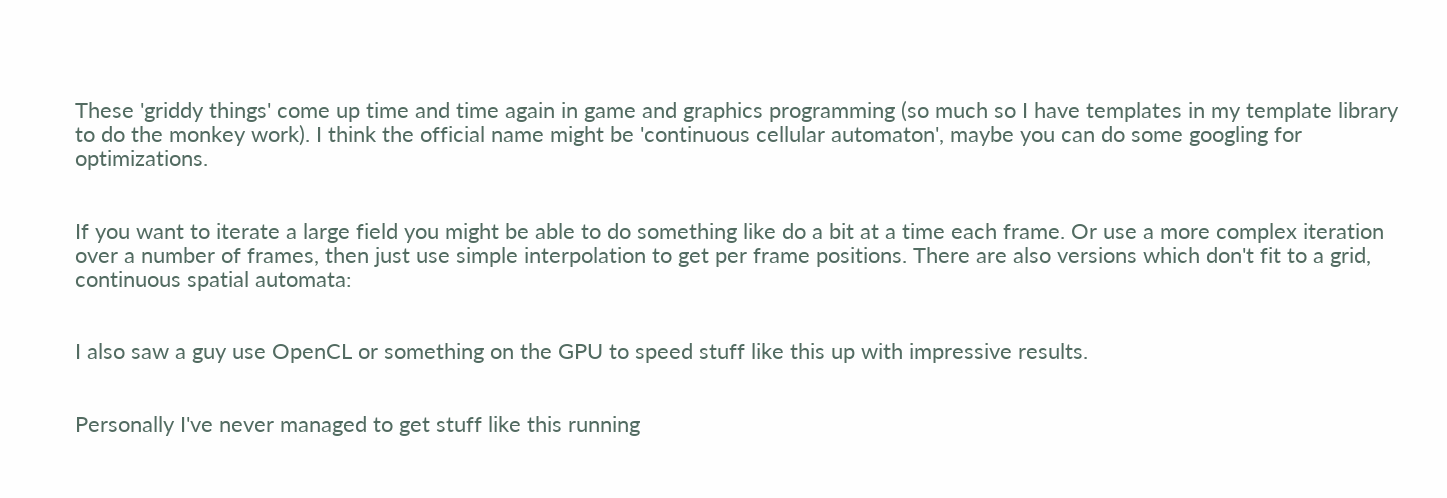These 'griddy things' come up time and time again in game and graphics programming (so much so I have templates in my template library to do the monkey work). I think the official name might be 'continuous cellular automaton', maybe you can do some googling for optimizations.


If you want to iterate a large field you might be able to do something like do a bit at a time each frame. Or use a more complex iteration over a number of frames, then just use simple interpolation to get per frame positions. There are also versions which don't fit to a grid, continuous spatial automata:


I also saw a guy use OpenCL or something on the GPU to speed stuff like this up with impressive results.


Personally I've never managed to get stuff like this running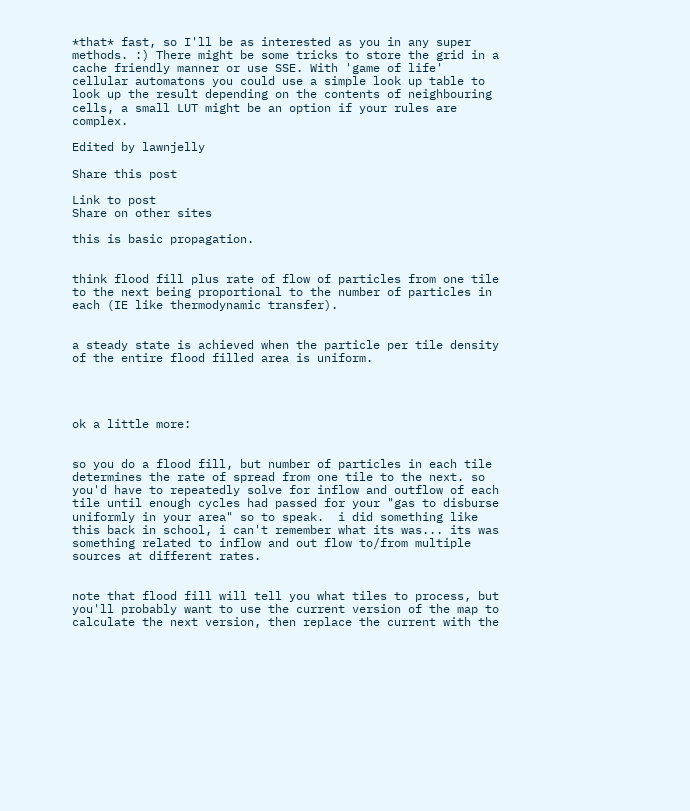*that* fast, so I'll be as interested as you in any super methods. :) There might be some tricks to store the grid in a cache friendly manner or use SSE. With 'game of life' cellular automatons you could use a simple look up table to look up the result depending on the contents of neighbouring cells, a small LUT might be an option if your rules are complex.

Edited by lawnjelly

Share this post

Link to post
Share on other sites

this is basic propagation.


think flood fill plus rate of flow of particles from one tile to the next being proportional to the number of particles in each (IE like thermodynamic transfer).


a steady state is achieved when the particle per tile density of the entire flood filled area is uniform.




ok a little more:


so you do a flood fill, but number of particles in each tile determines the rate of spread from one tile to the next. so you'd have to repeatedly solve for inflow and outflow of each tile until enough cycles had passed for your "gas to disburse uniformly in your area" so to speak.  i did something like this back in school, i can't remember what its was... its was something related to inflow and out flow to/from multiple sources at different rates.


note that flood fill will tell you what tiles to process, but you'll probably want to use the current version of the map to calculate the next version, then replace the current with the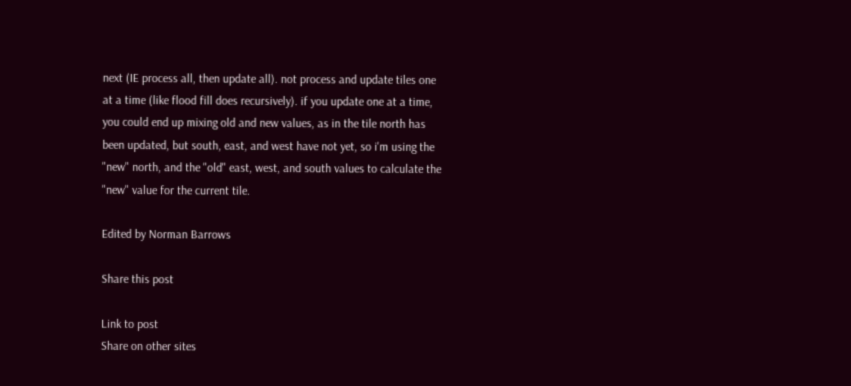next (IE process all, then update all). not process and update tiles one at a time (like flood fill does recursively). if you update one at a time, you could end up mixing old and new values, as in the tile north has been updated, but south, east, and west have not yet, so i'm using the "new" north, and the "old" east, west, and south values to calculate the "new" value for the current tile.

Edited by Norman Barrows

Share this post

Link to post
Share on other sites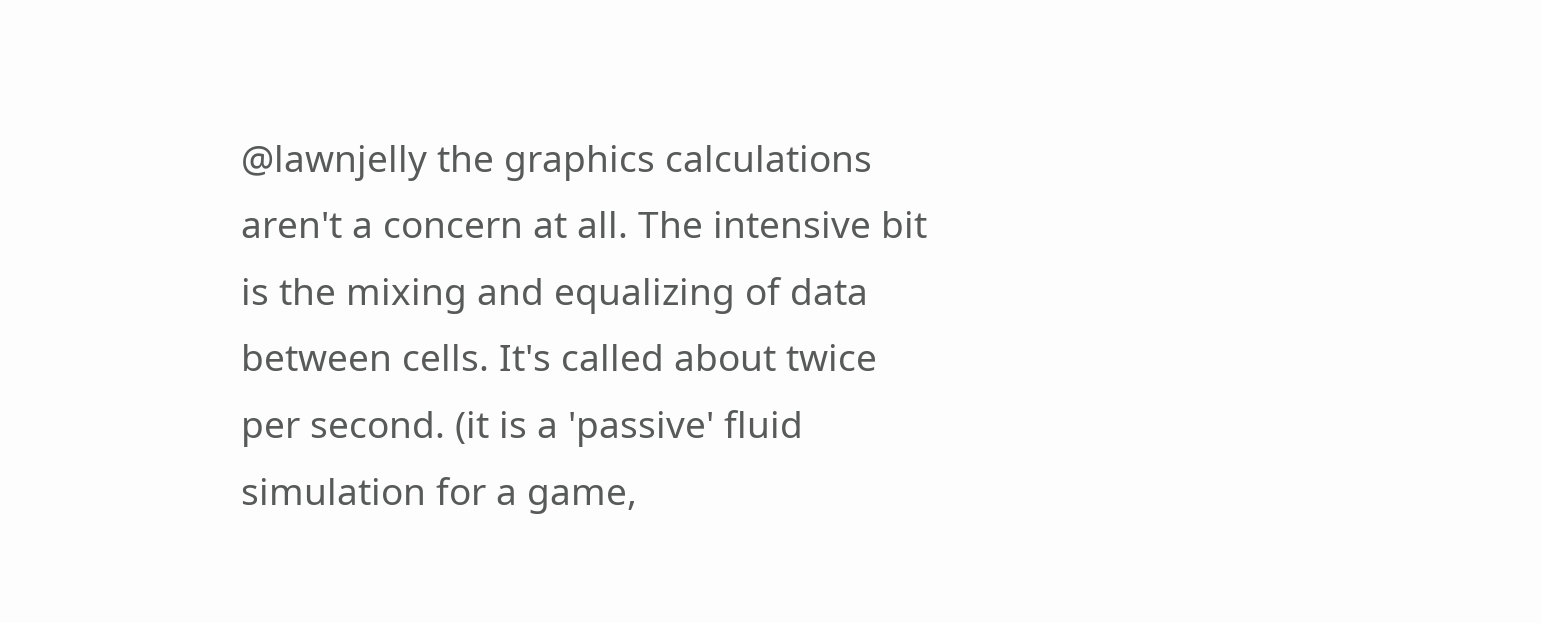@lawnjelly the graphics calculations aren't a concern at all. The intensive bit is the mixing and equalizing of data between cells. It's called about twice per second. (it is a 'passive' fluid simulation for a game,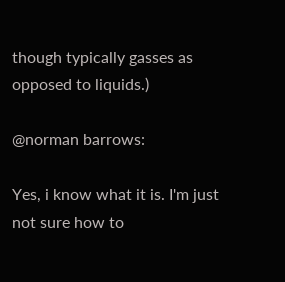though typically gasses as opposed to liquids.)

@norman barrows:

Yes, i know what it is. I'm just not sure how to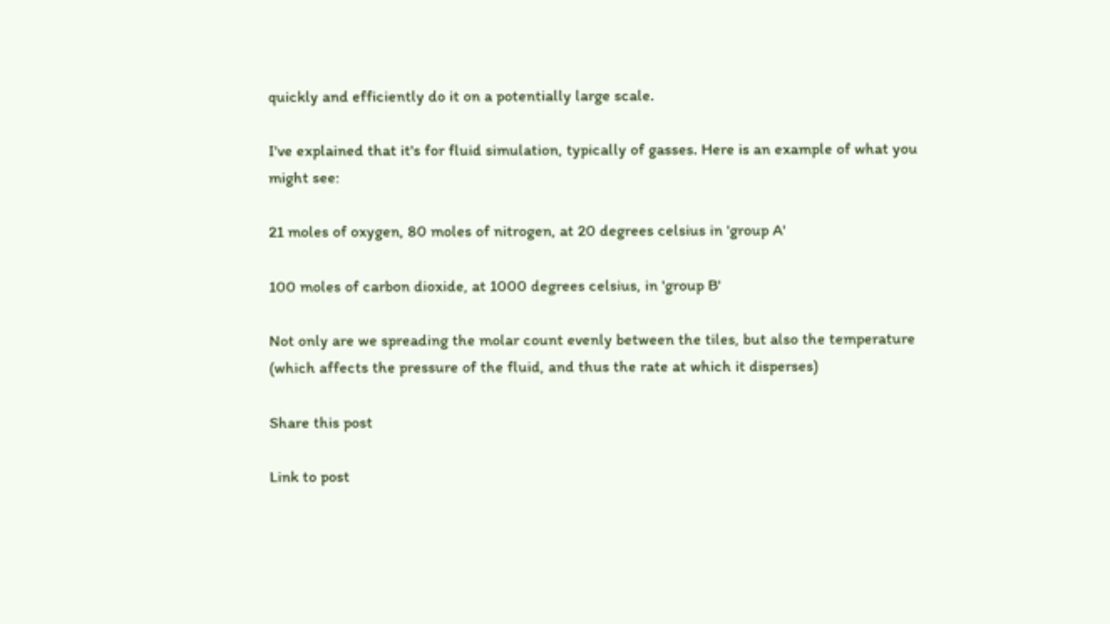quickly and efficiently do it on a potentially large scale.

I've explained that it's for fluid simulation, typically of gasses. Here is an example of what you might see:

21 moles of oxygen, 80 moles of nitrogen, at 20 degrees celsius in 'group A'

100 moles of carbon dioxide, at 1000 degrees celsius, in 'group B'

Not only are we spreading the molar count evenly between the tiles, but also the temperature (which affects the pressure of the fluid, and thus the rate at which it disperses)

Share this post

Link to post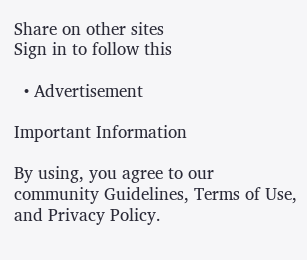Share on other sites
Sign in to follow this

  • Advertisement

Important Information

By using, you agree to our community Guidelines, Terms of Use, and Privacy Policy.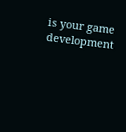is your game development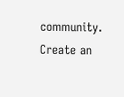community. Create an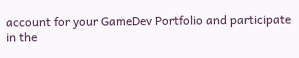account for your GameDev Portfolio and participate in the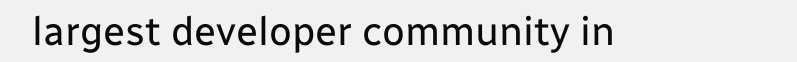largest developer community in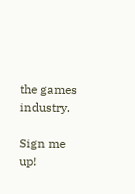the games industry.

Sign me up!